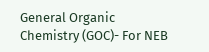General Organic Chemistry (GOC)- For NEB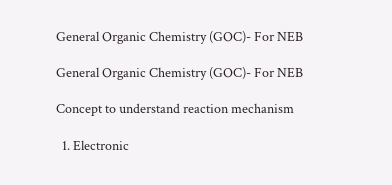General Organic Chemistry (GOC)- For NEB

General Organic Chemistry (GOC)- For NEB

Concept to understand reaction mechanism

  1. Electronic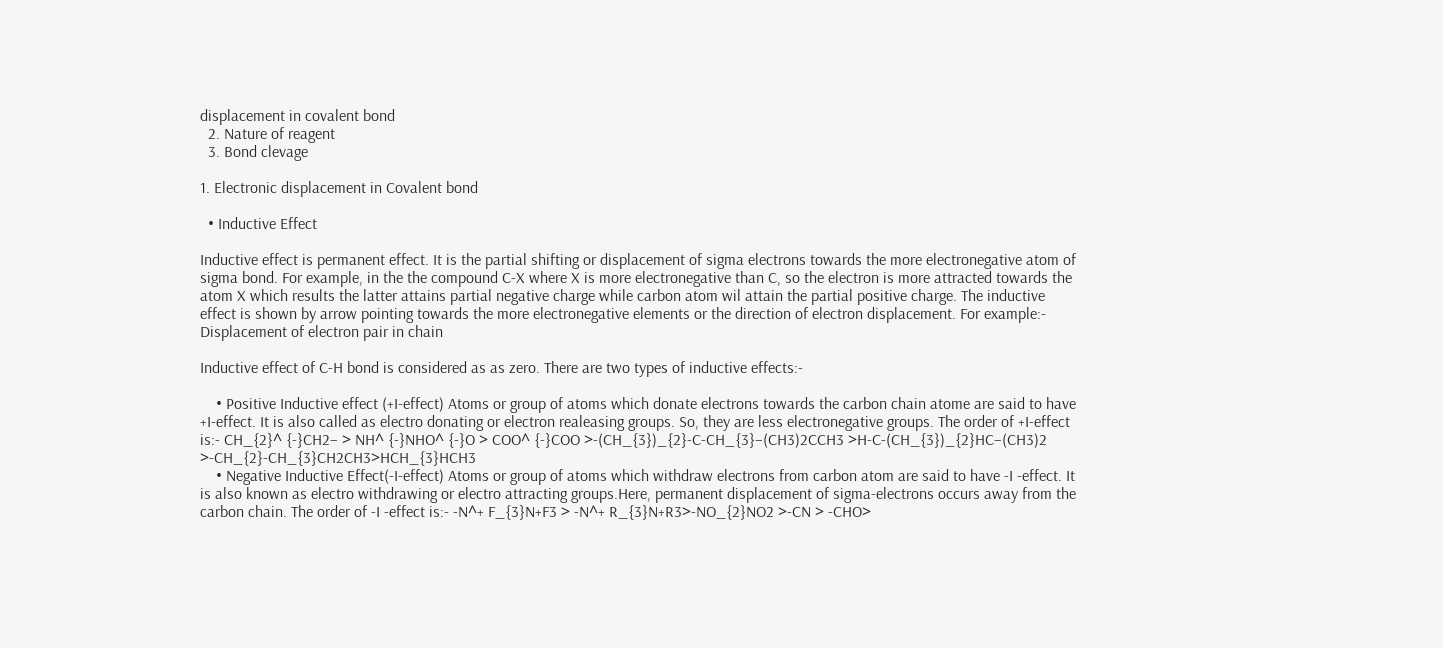displacement in covalent bond
  2. Nature of reagent
  3. Bond clevage

1. Electronic displacement in Covalent bond

  • Inductive Effect

Inductive effect is permanent effect. It is the partial shifting or displacement of sigma electrons towards the more electronegative atom of sigma bond. For example, in the the compound C-X where X is more electronegative than C, so the electron is more attracted towards the atom X which results the latter attains partial negative charge while carbon atom wil attain the partial positive charge. The inductive effect is shown by arrow pointing towards the more electronegative elements or the direction of electron displacement. For example:- Displacement of electron pair in chain

Inductive effect of C-H bond is considered as as zero. There are two types of inductive effects:-

    • Positive Inductive effect (+I-effect) Atoms or group of atoms which donate electrons towards the carbon chain atome are said to have +I-effect. It is also called as electro donating or electron realeasing groups. So, they are less electronegative groups. The order of +I-effect is:- CH_{2}^ {-}CH2− > NH^ {-}NHO^ {-}O > COO^ {-}COO >-(CH_{3})_{2}-C-CH_{3}−(CH3)2CCH3 >H-C-(CH_{3})_{2}HC−(CH3)2 >-CH_{2}-CH_{3}CH2CH3>HCH_{3}HCH3
    • Negative Inductive Effect(-I-effect) Atoms or group of atoms which withdraw electrons from carbon atom are said to have -I -effect. It is also known as electro withdrawing or electro attracting groups.Here, permanent displacement of sigma-electrons occurs away from the carbon chain. The order of -I -effect is:- -N^+ F_{3}N+F3 > -N^+ R_{3}N+R3>-NO_{2}NO2 >-CN > -CHO>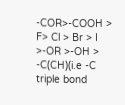-COR>-COOH > F> Cl > Br > I >-OR >-OH > -C(CH)(i.e -C triple bond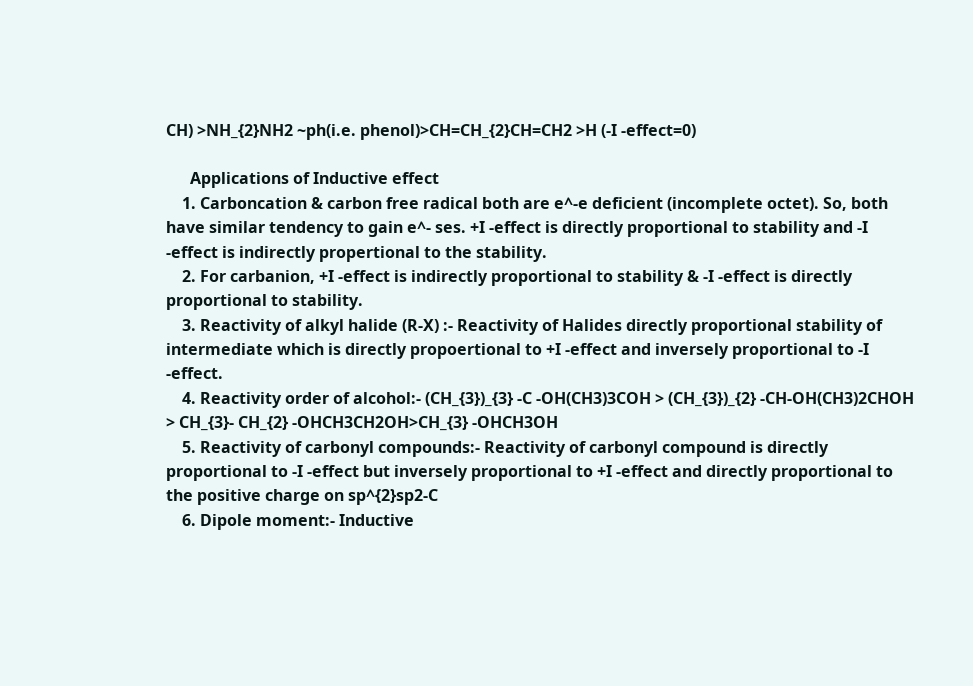CH) >NH_{2}NH2 ~ph(i.e. phenol)>CH=CH_{2}CH=CH2 >H (-I -effect=0)

      Applications of Inductive effect
    1. Carboncation & carbon free radical both are e^-e deficient (incomplete octet). So, both have similar tendency to gain e^- ses. +I -effect is directly proportional to stability and -I -effect is indirectly propertional to the stability.
    2. For carbanion, +I -effect is indirectly proportional to stability & -I -effect is directly proportional to stability.
    3. Reactivity of alkyl halide (R-X) :- Reactivity of Halides directly proportional stability of intermediate which is directly propoertional to +I -effect and inversely proportional to -I -effect.
    4. Reactivity order of alcohol:- (CH_{3})_{3} -C -OH(CH3)3COH > (CH_{3})_{2} -CH-OH(CH3)2CHOH > CH_{3}- CH_{2} -OHCH3CH2OH>CH_{3} -OHCH3OH
    5. Reactivity of carbonyl compounds:- Reactivity of carbonyl compound is directly proportional to -I -effect but inversely proportional to +I -effect and directly proportional to the positive charge on sp^{2}sp2-C
    6. Dipole moment:- Inductive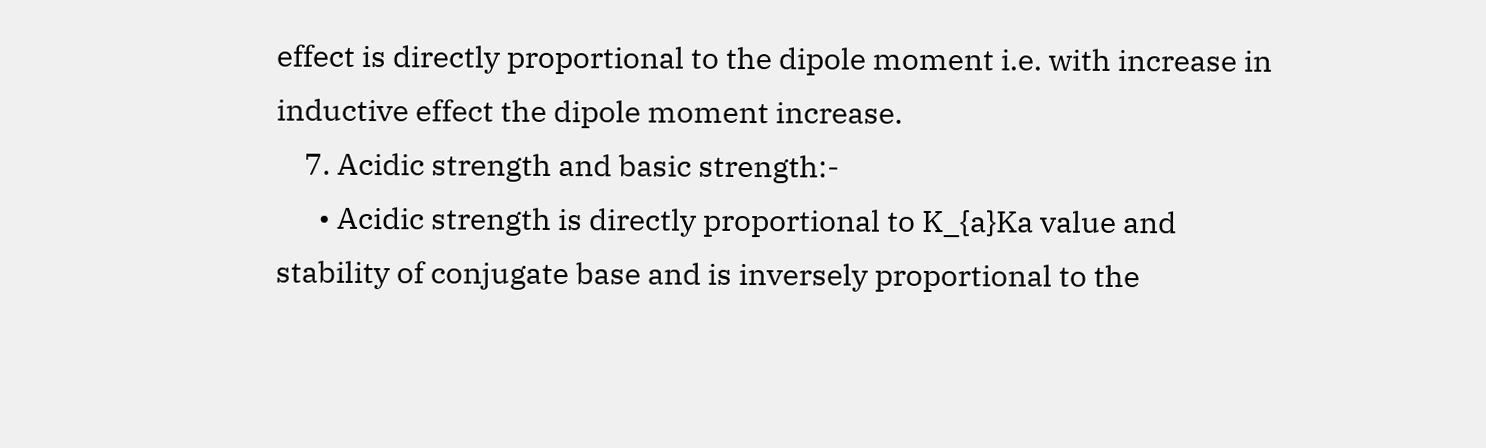effect is directly proportional to the dipole moment i.e. with increase in inductive effect the dipole moment increase.
    7. Acidic strength and basic strength:-
      • Acidic strength is directly proportional to K_{a}Ka value and stability of conjugate base and is inversely proportional to the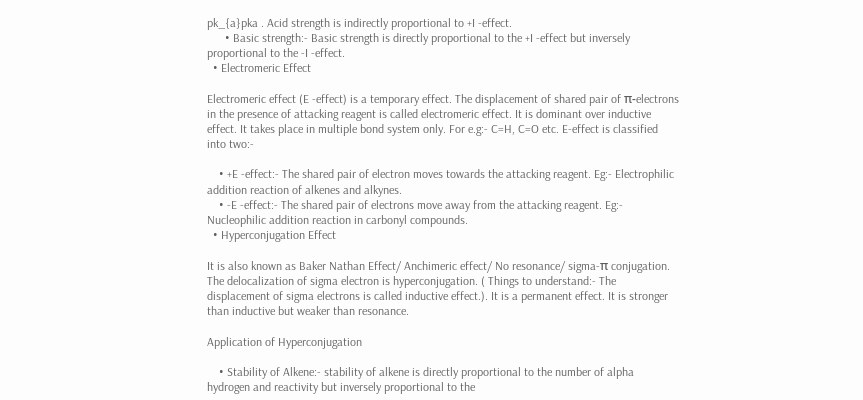pk_{a}pka . Acid strength is indirectly proportional to +I -effect.
      • Basic strength:- Basic strength is directly proportional to the +I -effect but inversely proportional to the -I -effect.
  • Electromeric Effect

Electromeric effect (E -effect) is a temporary effect. The displacement of shared pair of π-electrons in the presence of attacking reagent is called electromeric effect. It is dominant over inductive effect. It takes place in multiple bond system only. For e.g:- C=H, C=O etc. E-effect is classified into two:-

    • +E -effect:- The shared pair of electron moves towards the attacking reagent. Eg:- Electrophilic addition reaction of alkenes and alkynes.
    • -E -effect:- The shared pair of electrons move away from the attacking reagent. Eg:- Nucleophilic addition reaction in carbonyl compounds.
  • Hyperconjugation Effect

It is also known as Baker Nathan Effect/ Anchimeric effect/ No resonance/ sigma-π conjugation. The delocalization of sigma electron is hyperconjugation. ( Things to understand:- The displacement of sigma electrons is called inductive effect.). It is a permanent effect. It is stronger than inductive but weaker than resonance.

Application of Hyperconjugation

    • Stability of Alkene:- stability of alkene is directly proportional to the number of alpha hydrogen and reactivity but inversely proportional to the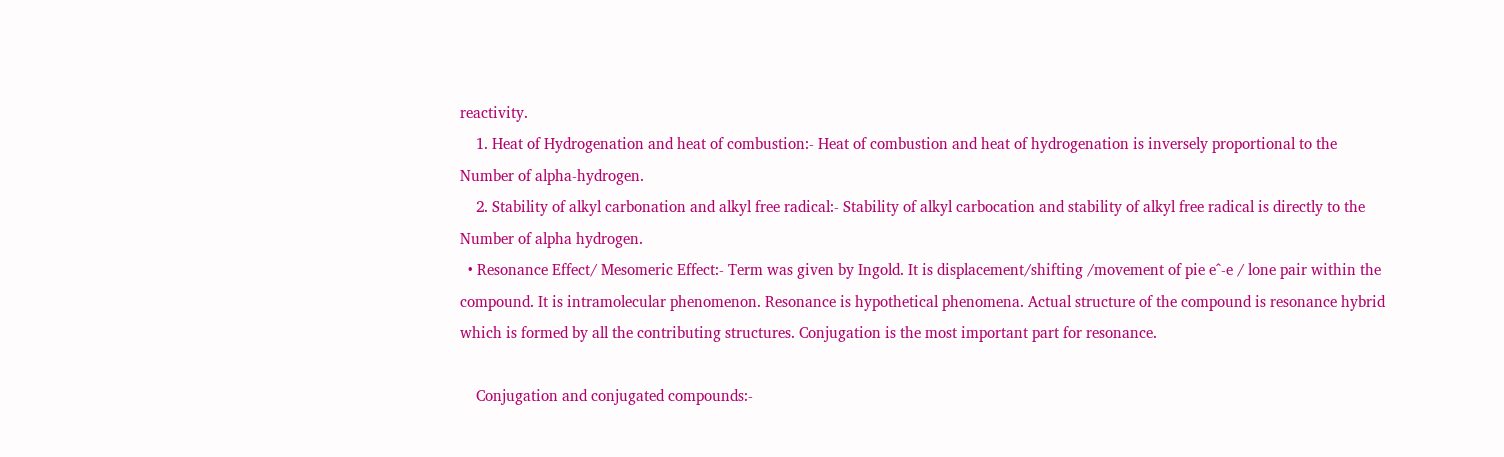reactivity.
    1. Heat of Hydrogenation and heat of combustion:- Heat of combustion and heat of hydrogenation is inversely proportional to the Number of alpha-hydrogen.
    2. Stability of alkyl carbonation and alkyl free radical:- Stability of alkyl carbocation and stability of alkyl free radical is directly to the Number of alpha hydrogen.
  • Resonance Effect/ Mesomeric Effect:- Term was given by Ingold. It is displacement/shifting /movement of pie e^-e / lone pair within the compound. It is intramolecular phenomenon. Resonance is hypothetical phenomena. Actual structure of the compound is resonance hybrid which is formed by all the contributing structures. Conjugation is the most important part for resonance.

    Conjugation and conjugated compounds:-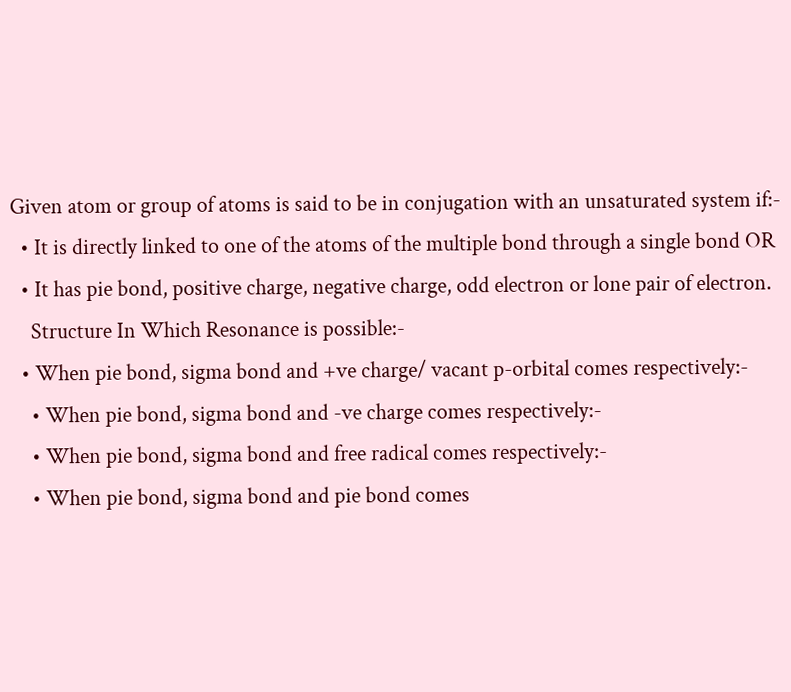Given atom or group of atoms is said to be in conjugation with an unsaturated system if:-
  • It is directly linked to one of the atoms of the multiple bond through a single bond OR
  • It has pie bond, positive charge, negative charge, odd electron or lone pair of electron.
    Structure In Which Resonance is possible:-
  • When pie bond, sigma bond and +ve charge/ vacant p-orbital comes respectively:-
    • When pie bond, sigma bond and -ve charge comes respectively:-
    • When pie bond, sigma bond and free radical comes respectively:-
    • When pie bond, sigma bond and pie bond comes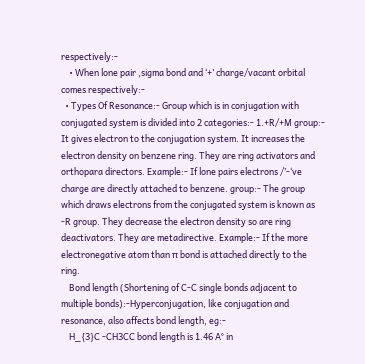respectively:-
    • When lone pair ,sigma bond and ‘+’ charge/vacant orbital comes respectively:-
  • Types Of Resonance:- Group which is in conjugation with conjugated system is divided into 2 categories:- 1.+R/+M group:- It gives electron to the conjugation system. It increases the electron density on benzene ring. They are ring activators and orthopara directors. Example:- If lone pairs electrons /’-‘ve charge are directly attached to benzene. group:- The group which draws electrons from the conjugated system is known as -R group. They decrease the electron density so are ring deactivators. They are metadirective. Example:- If the more electronegative atom than π bond is attached directly to the ring.
    Bond length (Shortening of C-C single bonds adjacent to multiple bonds):-Hyperconjugation, like conjugation and resonance, also affects bond length, eg:-
    H_{3}C -CH3CC bond length is 1.46 A° in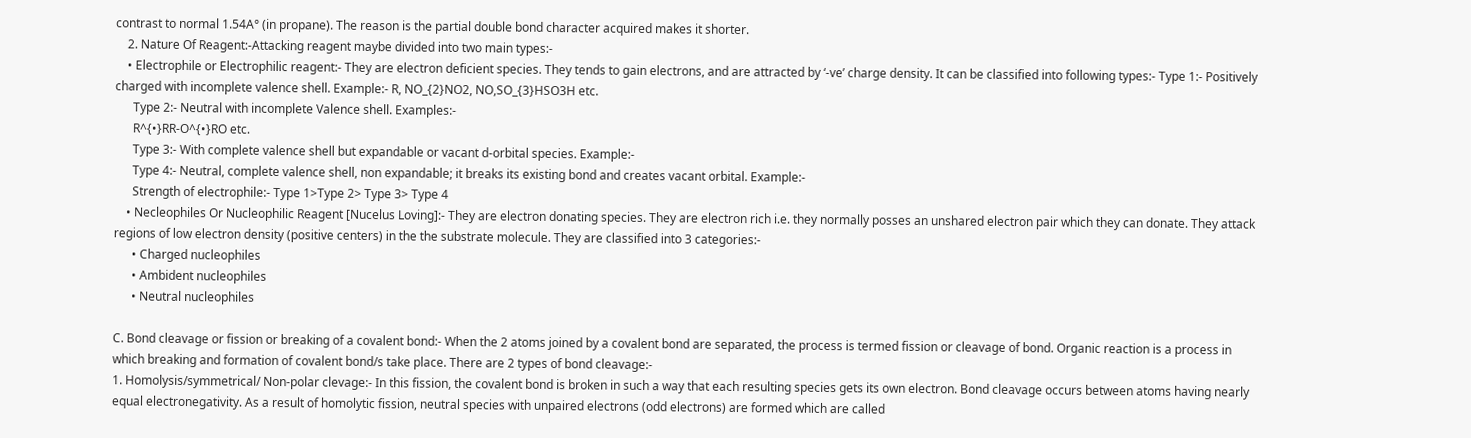contrast to normal 1.54A° (in propane). The reason is the partial double bond character acquired makes it shorter.
    2. Nature Of Reagent:-Attacking reagent maybe divided into two main types:-
    • Electrophile or Electrophilic reagent:- They are electron deficient species. They tends to gain electrons, and are attracted by ‘-ve’ charge density. It can be classified into following types:- Type 1:- Positively charged with incomplete valence shell. Example:- R, NO_{2}NO2, NO,SO_{3}HSO3H etc.
      Type 2:- Neutral with incomplete Valence shell. Examples:-
      R^{•}RR-O^{•}RO etc.
      Type 3:- With complete valence shell but expandable or vacant d-orbital species. Example:-
      Type 4:- Neutral, complete valence shell, non expandable; it breaks its existing bond and creates vacant orbital. Example:-
      Strength of electrophile:- Type 1>Type 2> Type 3> Type 4
    • Necleophiles Or Nucleophilic Reagent [Nucelus Loving]:- They are electron donating species. They are electron rich i.e. they normally posses an unshared electron pair which they can donate. They attack regions of low electron density (positive centers) in the the substrate molecule. They are classified into 3 categories:-
      • Charged nucleophiles
      • Ambident nucleophiles
      • Neutral nucleophiles

C. Bond cleavage or fission or breaking of a covalent bond:- When the 2 atoms joined by a covalent bond are separated, the process is termed fission or cleavage of bond. Organic reaction is a process in which breaking and formation of covalent bond/s take place. There are 2 types of bond cleavage:-
1. Homolysis/symmetrical/ Non-polar clevage:- In this fission, the covalent bond is broken in such a way that each resulting species gets its own electron. Bond cleavage occurs between atoms having nearly equal electronegativity. As a result of homolytic fission, neutral species with unpaired electrons (odd electrons) are formed which are called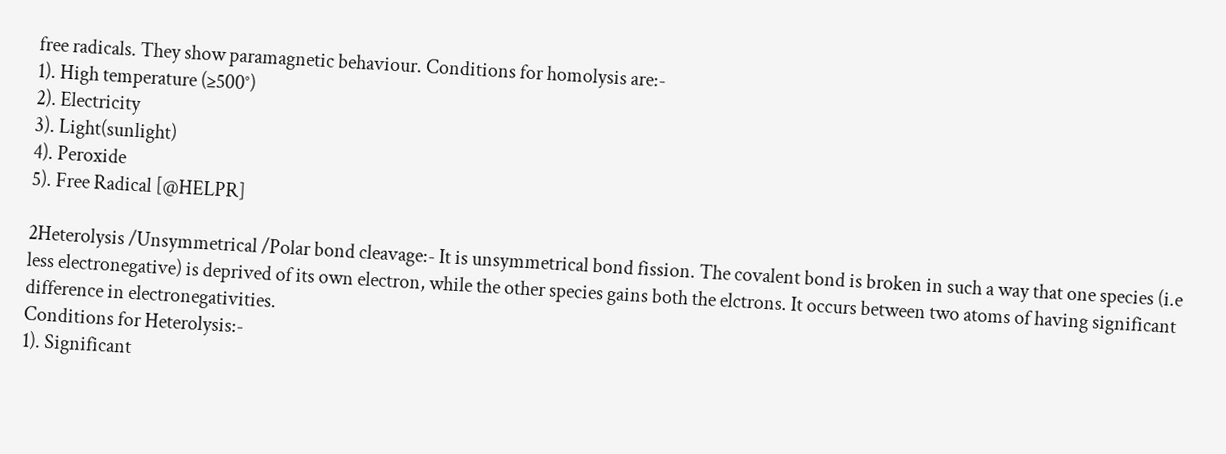free radicals. They show paramagnetic behaviour. Conditions for homolysis are:-
1). High temperature (≥500°)
2). Electricity
3). Light(sunlight)
4). Peroxide
5). Free Radical [@HELPR]

2Heterolysis /Unsymmetrical /Polar bond cleavage:- It is unsymmetrical bond fission. The covalent bond is broken in such a way that one species (i.e less electronegative) is deprived of its own electron, while the other species gains both the elctrons. It occurs between two atoms of having significant difference in electronegativities.
Conditions for Heterolysis:-
1). Significant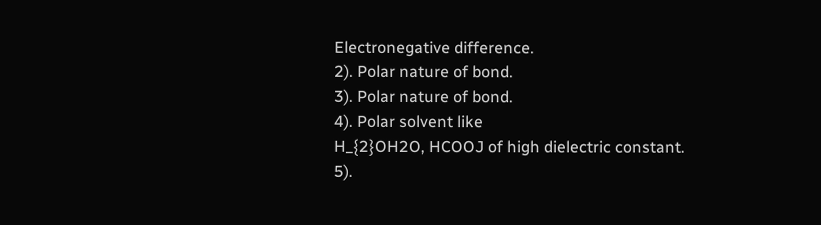Electronegative difference.
2). Polar nature of bond.
3). Polar nature of bond.
4). Polar solvent like
H_{2}OH2O, HCOOJ of high dielectric constant.
5).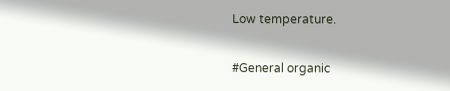Low temperature.

#General organic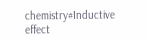chemistry#Inductive effect